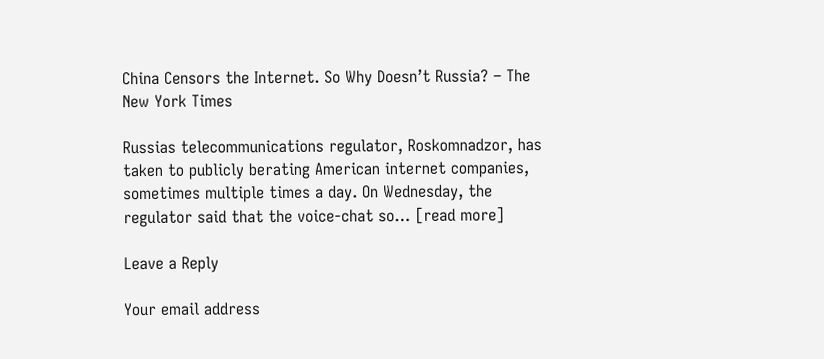China Censors the Internet. So Why Doesn’t Russia? – The New York Times

Russias telecommunications regulator, Roskomnadzor, has taken to publicly berating American internet companies, sometimes multiple times a day. On Wednesday, the regulator said that the voice-chat so… [read more]

Leave a Reply

Your email address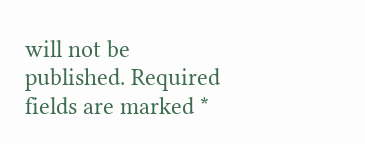will not be published. Required fields are marked *